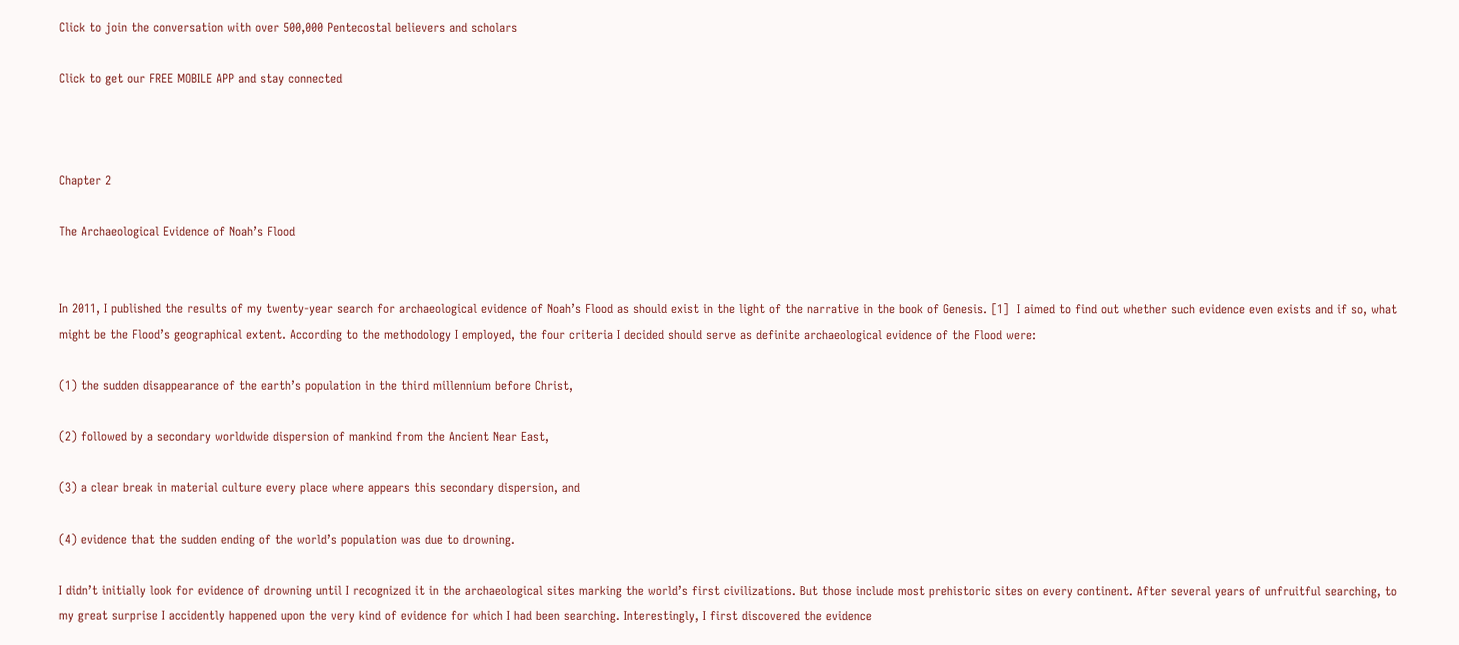Click to join the conversation with over 500,000 Pentecostal believers and scholars

Click to get our FREE MOBILE APP and stay connected



Chapter 2

The Archaeological Evidence of Noah’s Flood


In 2011, I published the results of my twenty-year search for archaeological evidence of Noah’s Flood as should exist in the light of the narrative in the book of Genesis. [1]  I aimed to find out whether such evidence even exists and if so, what might be the Flood’s geographical extent. According to the methodology I employed, the four criteria I decided should serve as definite archaeological evidence of the Flood were:

(1) the sudden disappearance of the earth’s population in the third millennium before Christ,

(2) followed by a secondary worldwide dispersion of mankind from the Ancient Near East,

(3) a clear break in material culture every place where appears this secondary dispersion, and

(4) evidence that the sudden ending of the world’s population was due to drowning.

I didn’t initially look for evidence of drowning until I recognized it in the archaeological sites marking the world’s first civilizations. But those include most prehistoric sites on every continent. After several years of unfruitful searching, to my great surprise I accidently happened upon the very kind of evidence for which I had been searching. Interestingly, I first discovered the evidence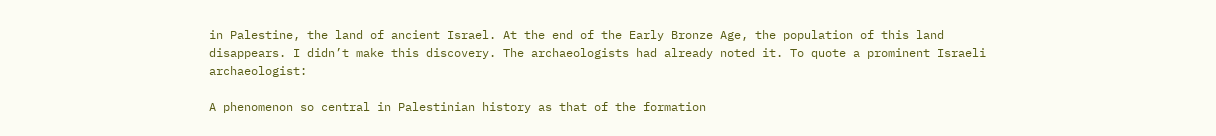in Palestine, the land of ancient Israel. At the end of the Early Bronze Age, the population of this land disappears. I didn’t make this discovery. The archaeologists had already noted it. To quote a prominent Israeli archaeologist:

A phenomenon so central in Palestinian history as that of the formation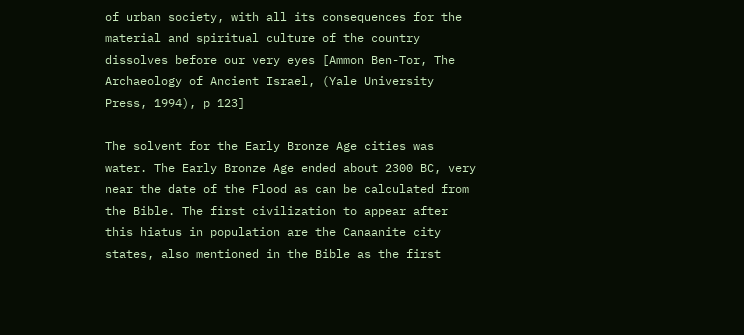of urban society, with all its consequences for the material and spiritual culture of the country dissolves before our very eyes [Ammon Ben-Tor, The Archaeology of Ancient Israel, (Yale University Press, 1994), p 123]

The solvent for the Early Bronze Age cities was water. The Early Bronze Age ended about 2300 BC, very near the date of the Flood as can be calculated from the Bible. The first civilization to appear after this hiatus in population are the Canaanite city states, also mentioned in the Bible as the first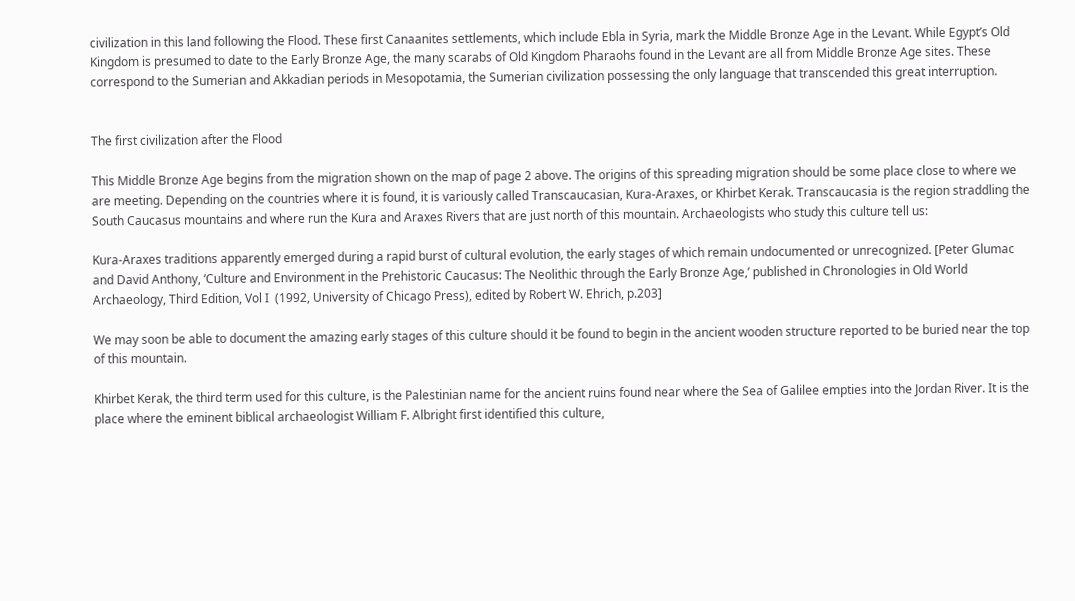civilization in this land following the Flood. These first Canaanites settlements, which include Ebla in Syria, mark the Middle Bronze Age in the Levant. While Egypt’s Old Kingdom is presumed to date to the Early Bronze Age, the many scarabs of Old Kingdom Pharaohs found in the Levant are all from Middle Bronze Age sites. These correspond to the Sumerian and Akkadian periods in Mesopotamia, the Sumerian civilization possessing the only language that transcended this great interruption.


The first civilization after the Flood

This Middle Bronze Age begins from the migration shown on the map of page 2 above. The origins of this spreading migration should be some place close to where we are meeting. Depending on the countries where it is found, it is variously called Transcaucasian, Kura-Araxes, or Khirbet Kerak. Transcaucasia is the region straddling the South Caucasus mountains and where run the Kura and Araxes Rivers that are just north of this mountain. Archaeologists who study this culture tell us:

Kura-Araxes traditions apparently emerged during a rapid burst of cultural evolution, the early stages of which remain undocumented or unrecognized. [Peter Glumac and David Anthony, ‘Culture and Environment in the Prehistoric Caucasus: The Neolithic through the Early Bronze Age,’ published in Chronologies in Old World Archaeology, Third Edition, Vol I  (1992, University of Chicago Press), edited by Robert W. Ehrich, p.203]

We may soon be able to document the amazing early stages of this culture should it be found to begin in the ancient wooden structure reported to be buried near the top of this mountain.

Khirbet Kerak, the third term used for this culture, is the Palestinian name for the ancient ruins found near where the Sea of Galilee empties into the Jordan River. It is the place where the eminent biblical archaeologist William F. Albright first identified this culture,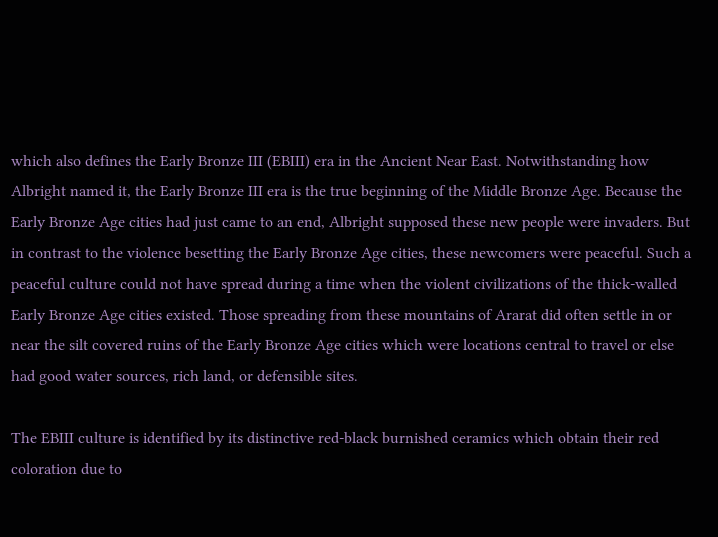which also defines the Early Bronze III (EBIII) era in the Ancient Near East. Notwithstanding how Albright named it, the Early Bronze III era is the true beginning of the Middle Bronze Age. Because the Early Bronze Age cities had just came to an end, Albright supposed these new people were invaders. But in contrast to the violence besetting the Early Bronze Age cities, these newcomers were peaceful. Such a peaceful culture could not have spread during a time when the violent civilizations of the thick-walled Early Bronze Age cities existed. Those spreading from these mountains of Ararat did often settle in or near the silt covered ruins of the Early Bronze Age cities which were locations central to travel or else had good water sources, rich land, or defensible sites.

The EBIII culture is identified by its distinctive red-black burnished ceramics which obtain their red coloration due to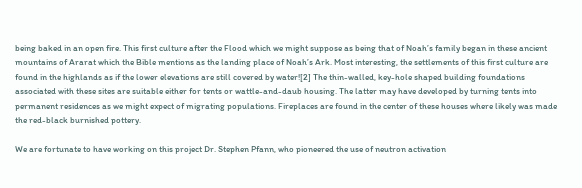being baked in an open fire. This first culture after the Flood which we might suppose as being that of Noah’s family began in these ancient mountains of Ararat which the Bible mentions as the landing place of Noah’s Ark. Most interesting, the settlements of this first culture are found in the highlands as if the lower elevations are still covered by water![2] The thin-walled, key-hole shaped building foundations associated with these sites are suitable either for tents or wattle-and-daub housing. The latter may have developed by turning tents into permanent residences as we might expect of migrating populations. Fireplaces are found in the center of these houses where likely was made the red-black burnished pottery.

We are fortunate to have working on this project Dr. Stephen Pfann, who pioneered the use of neutron activation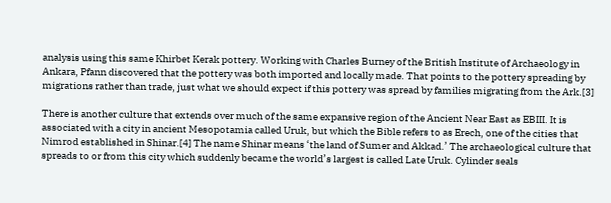analysis using this same Khirbet Kerak pottery. Working with Charles Burney of the British Institute of Archaeology in Ankara, Pfann discovered that the pottery was both imported and locally made. That points to the pottery spreading by migrations rather than trade, just what we should expect if this pottery was spread by families migrating from the Ark.[3]

There is another culture that extends over much of the same expansive region of the Ancient Near East as EBIII. It is associated with a city in ancient Mesopotamia called Uruk, but which the Bible refers to as Erech, one of the cities that Nimrod established in Shinar.[4] The name Shinar means ‘the land of Sumer and Akkad.’ The archaeological culture that spreads to or from this city which suddenly became the world’s largest is called Late Uruk. Cylinder seals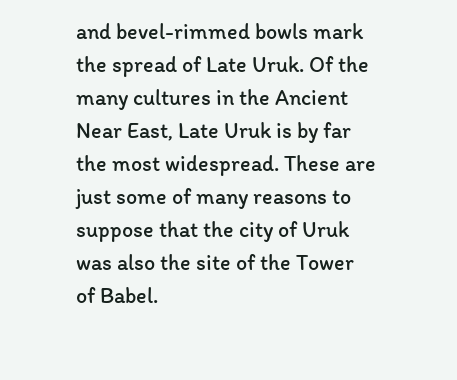and bevel-rimmed bowls mark the spread of Late Uruk. Of the many cultures in the Ancient Near East, Late Uruk is by far the most widespread. These are just some of many reasons to suppose that the city of Uruk was also the site of the Tower of Babel.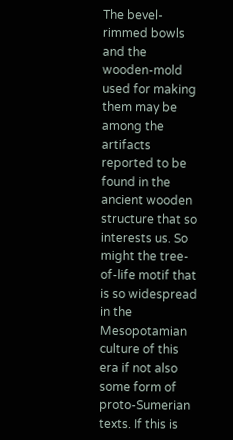The bevel-rimmed bowls and the wooden-mold used for making them may be among the artifacts reported to be found in the ancient wooden structure that so interests us. So might the tree-of-life motif that is so widespread in the Mesopotamian culture of this era if not also some form of proto-Sumerian texts. If this is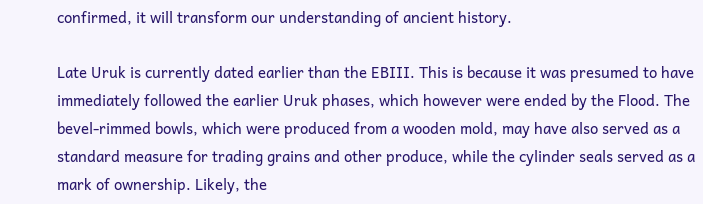confirmed, it will transform our understanding of ancient history.

Late Uruk is currently dated earlier than the EBIII. This is because it was presumed to have immediately followed the earlier Uruk phases, which however were ended by the Flood. The bevel-rimmed bowls, which were produced from a wooden mold, may have also served as a standard measure for trading grains and other produce, while the cylinder seals served as a mark of ownership. Likely, the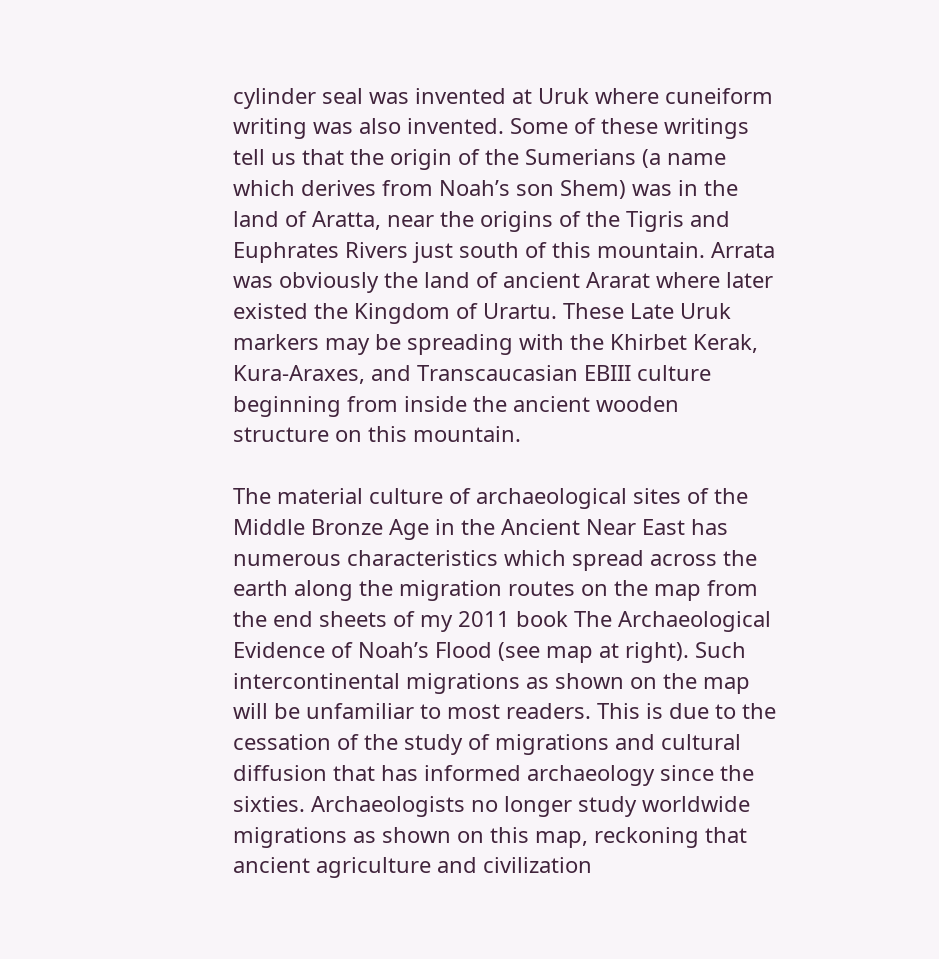cylinder seal was invented at Uruk where cuneiform writing was also invented. Some of these writings tell us that the origin of the Sumerians (a name which derives from Noah’s son Shem) was in the land of Aratta, near the origins of the Tigris and Euphrates Rivers just south of this mountain. Arrata was obviously the land of ancient Ararat where later existed the Kingdom of Urartu. These Late Uruk markers may be spreading with the Khirbet Kerak, Kura-Araxes, and Transcaucasian EBIII culture beginning from inside the ancient wooden structure on this mountain.

The material culture of archaeological sites of the Middle Bronze Age in the Ancient Near East has numerous characteristics which spread across the earth along the migration routes on the map from the end sheets of my 2011 book The Archaeological Evidence of Noah’s Flood (see map at right). Such intercontinental migrations as shown on the map will be unfamiliar to most readers. This is due to the cessation of the study of migrations and cultural diffusion that has informed archaeology since the sixties. Archaeologists no longer study worldwide migrations as shown on this map, reckoning that ancient agriculture and civilization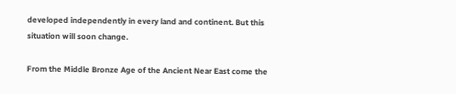developed independently in every land and continent. But this situation will soon change.

From the Middle Bronze Age of the Ancient Near East come the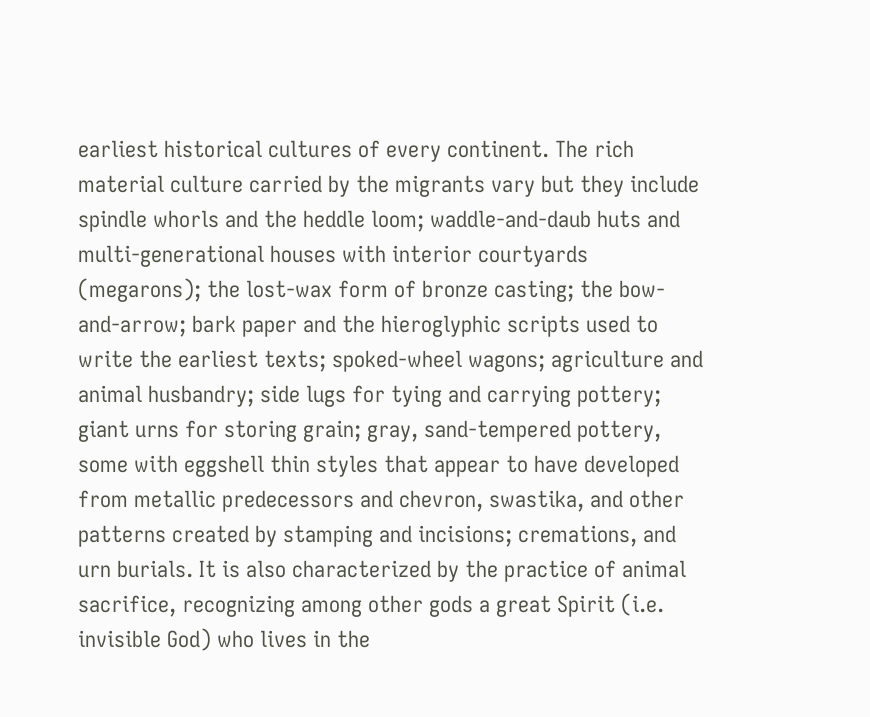earliest historical cultures of every continent. The rich material culture carried by the migrants vary but they include spindle whorls and the heddle loom; waddle-and-daub huts and multi-generational houses with interior courtyards (megarons); the lost-wax form of bronze casting; the bow-and-arrow; bark paper and the hieroglyphic scripts used to write the earliest texts; spoked-wheel wagons; agriculture and animal husbandry; side lugs for tying and carrying pottery; giant urns for storing grain; gray, sand-tempered pottery, some with eggshell thin styles that appear to have developed from metallic predecessors and chevron, swastika, and other patterns created by stamping and incisions; cremations, and urn burials. It is also characterized by the practice of animal sacrifice, recognizing among other gods a great Spirit (i.e. invisible God) who lives in the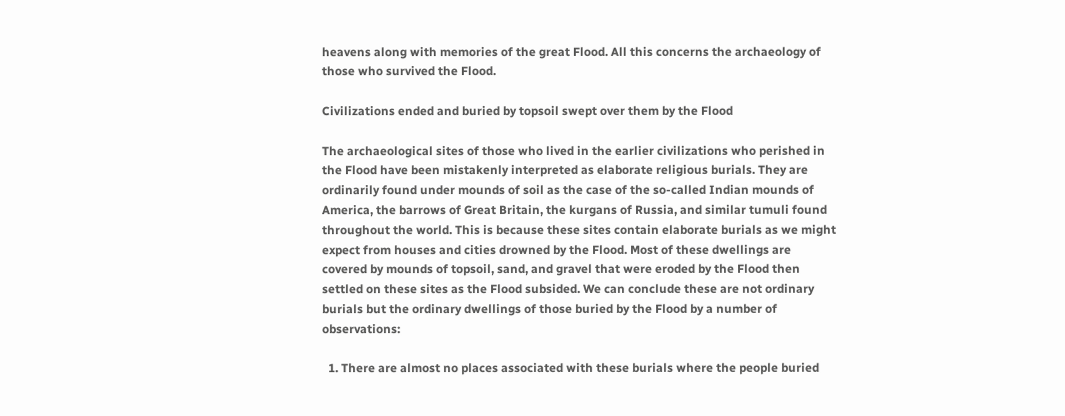heavens along with memories of the great Flood. All this concerns the archaeology of those who survived the Flood.

Civilizations ended and buried by topsoil swept over them by the Flood

The archaeological sites of those who lived in the earlier civilizations who perished in the Flood have been mistakenly interpreted as elaborate religious burials. They are ordinarily found under mounds of soil as the case of the so-called Indian mounds of America, the barrows of Great Britain, the kurgans of Russia, and similar tumuli found throughout the world. This is because these sites contain elaborate burials as we might expect from houses and cities drowned by the Flood. Most of these dwellings are covered by mounds of topsoil, sand, and gravel that were eroded by the Flood then settled on these sites as the Flood subsided. We can conclude these are not ordinary burials but the ordinary dwellings of those buried by the Flood by a number of observations:

  1. There are almost no places associated with these burials where the people buried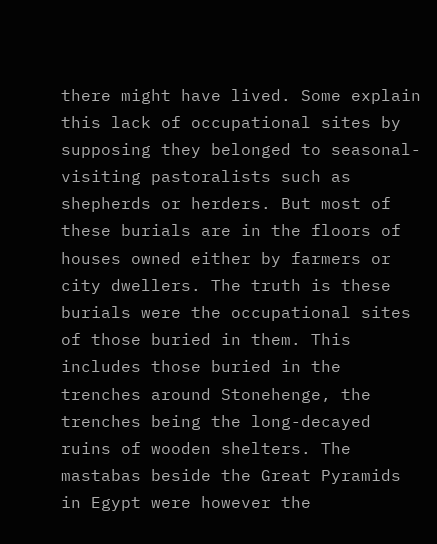there might have lived. Some explain this lack of occupational sites by supposing they belonged to seasonal-visiting pastoralists such as shepherds or herders. But most of these burials are in the floors of houses owned either by farmers or city dwellers. The truth is these burials were the occupational sites of those buried in them. This includes those buried in the trenches around Stonehenge, the trenches being the long-decayed ruins of wooden shelters. The mastabas beside the Great Pyramids in Egypt were however the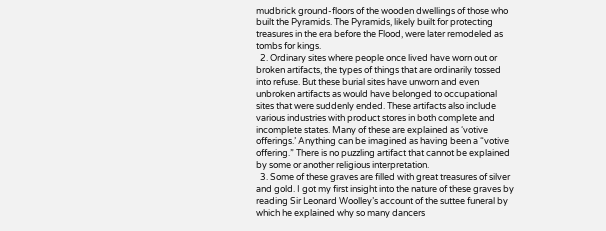mudbrick ground-floors of the wooden dwellings of those who built the Pyramids. The Pyramids, likely built for protecting treasures in the era before the Flood, were later remodeled as tombs for kings.
  2. Ordinary sites where people once lived have worn out or broken artifacts, the types of things that are ordinarily tossed into refuse. But these burial sites have unworn and even unbroken artifacts as would have belonged to occupational sites that were suddenly ended. These artifacts also include various industries with product stores in both complete and incomplete states. Many of these are explained as ‘votive offerings.’ Anything can be imagined as having been a “votive offering.” There is no puzzling artifact that cannot be explained by some or another religious interpretation.
  3. Some of these graves are filled with great treasures of silver and gold. I got my first insight into the nature of these graves by reading Sir Leonard Woolley’s account of the suttee funeral by which he explained why so many dancers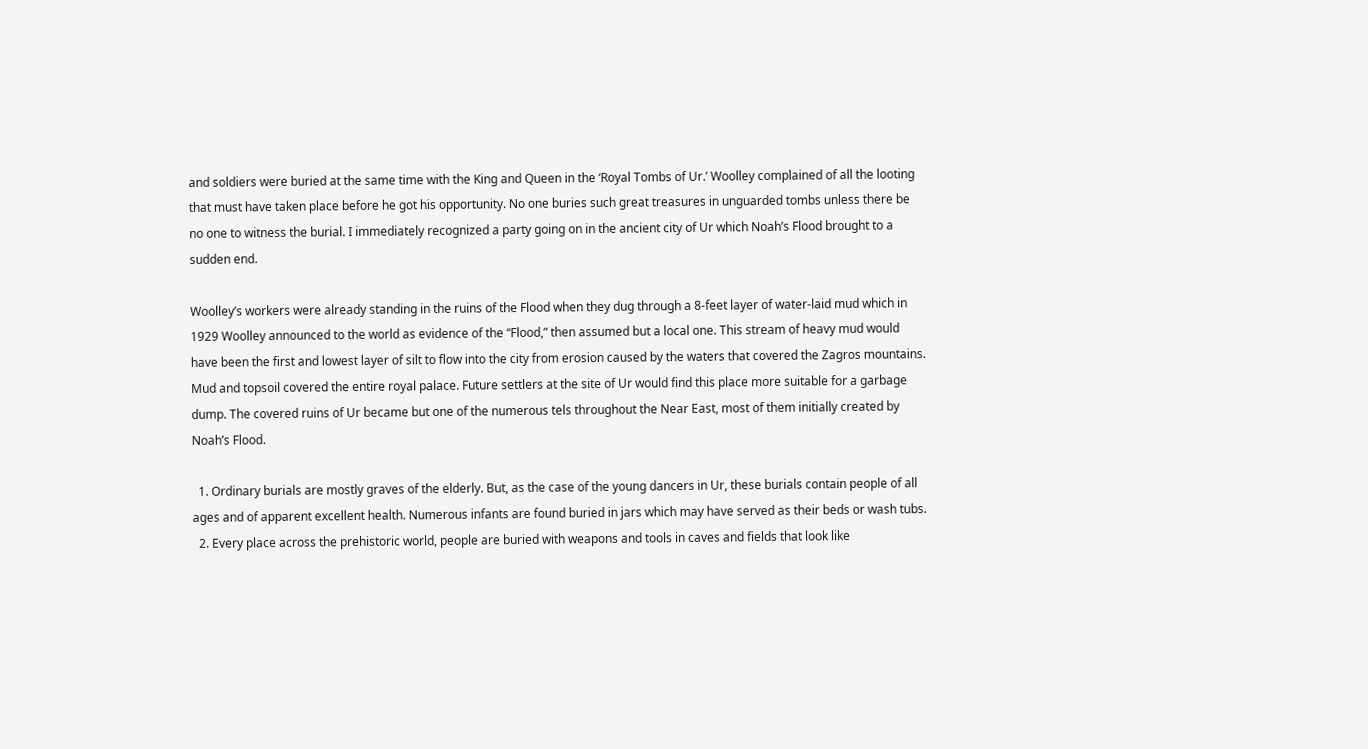and soldiers were buried at the same time with the King and Queen in the ‘Royal Tombs of Ur.’ Woolley complained of all the looting that must have taken place before he got his opportunity. No one buries such great treasures in unguarded tombs unless there be no one to witness the burial. I immediately recognized a party going on in the ancient city of Ur which Noah’s Flood brought to a sudden end.

Woolley’s workers were already standing in the ruins of the Flood when they dug through a 8-feet layer of water-laid mud which in 1929 Woolley announced to the world as evidence of the “Flood,” then assumed but a local one. This stream of heavy mud would have been the first and lowest layer of silt to flow into the city from erosion caused by the waters that covered the Zagros mountains. Mud and topsoil covered the entire royal palace. Future settlers at the site of Ur would find this place more suitable for a garbage dump. The covered ruins of Ur became but one of the numerous tels throughout the Near East, most of them initially created by Noah’s Flood.

  1. Ordinary burials are mostly graves of the elderly. But, as the case of the young dancers in Ur, these burials contain people of all ages and of apparent excellent health. Numerous infants are found buried in jars which may have served as their beds or wash tubs.
  2. Every place across the prehistoric world, people are buried with weapons and tools in caves and fields that look like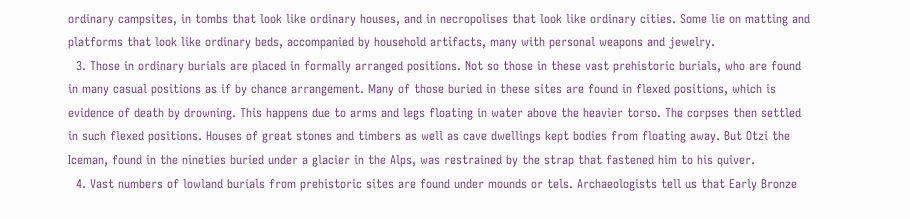ordinary campsites, in tombs that look like ordinary houses, and in necropolises that look like ordinary cities. Some lie on matting and platforms that look like ordinary beds, accompanied by household artifacts, many with personal weapons and jewelry.
  3. Those in ordinary burials are placed in formally arranged positions. Not so those in these vast prehistoric burials, who are found in many casual positions as if by chance arrangement. Many of those buried in these sites are found in flexed positions, which is evidence of death by drowning. This happens due to arms and legs floating in water above the heavier torso. The corpses then settled in such flexed positions. Houses of great stones and timbers as well as cave dwellings kept bodies from floating away. But Otzi the Iceman, found in the nineties buried under a glacier in the Alps, was restrained by the strap that fastened him to his quiver.
  4. Vast numbers of lowland burials from prehistoric sites are found under mounds or tels. Archaeologists tell us that Early Bronze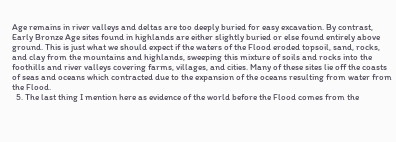Age remains in river valleys and deltas are too deeply buried for easy excavation. By contrast, Early Bronze Age sites found in highlands are either slightly buried or else found entirely above ground. This is just what we should expect if the waters of the Flood eroded topsoil, sand, rocks, and clay from the mountains and highlands, sweeping this mixture of soils and rocks into the foothills and river valleys covering farms, villages, and cities. Many of these sites lie off the coasts of seas and oceans which contracted due to the expansion of the oceans resulting from water from the Flood.
  5. The last thing I mention here as evidence of the world before the Flood comes from the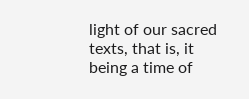light of our sacred texts, that is, it being a time of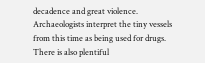decadence and great violence. Archaeologists interpret the tiny vessels from this time as being used for drugs. There is also plentiful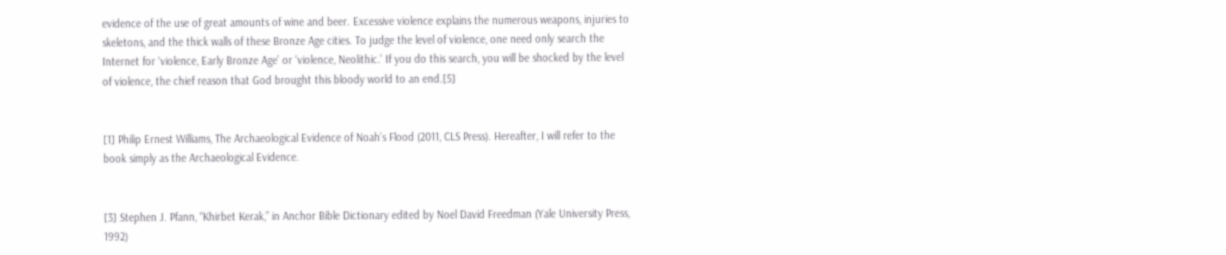evidence of the use of great amounts of wine and beer. Excessive violence explains the numerous weapons, injuries to skeletons, and the thick walls of these Bronze Age cities. To judge the level of violence, one need only search the Internet for ‘violence, Early Bronze Age’ or ‘violence, Neolithic.’ If you do this search, you will be shocked by the level of violence, the chief reason that God brought this bloody world to an end.[5]


[1] Philip Ernest Williams, The Archaeological Evidence of Noah’s Flood (2011, CLS Press). Hereafter, I will refer to the book simply as the Archaeological Evidence.


[3] Stephen J. Pfann, “Khirbet Kerak,” in Anchor Bible Dictionary edited by Noel David Freedman (Yale University Press, 1992)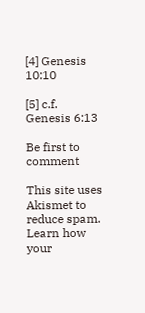[4] Genesis 10:10

[5] c.f. Genesis 6:13

Be first to comment

This site uses Akismet to reduce spam. Learn how your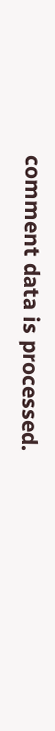comment data is processed.